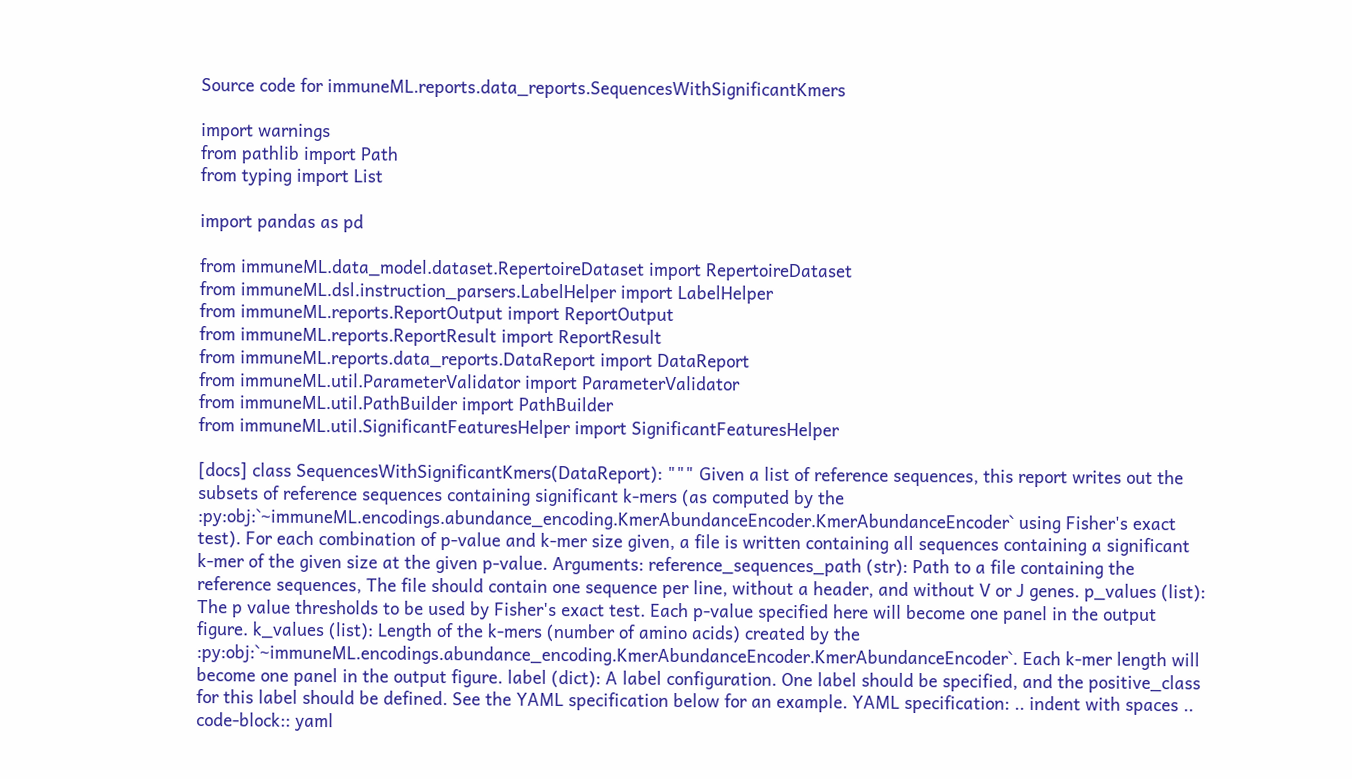Source code for immuneML.reports.data_reports.SequencesWithSignificantKmers

import warnings
from pathlib import Path
from typing import List

import pandas as pd

from immuneML.data_model.dataset.RepertoireDataset import RepertoireDataset
from immuneML.dsl.instruction_parsers.LabelHelper import LabelHelper
from immuneML.reports.ReportOutput import ReportOutput
from immuneML.reports.ReportResult import ReportResult
from immuneML.reports.data_reports.DataReport import DataReport
from immuneML.util.ParameterValidator import ParameterValidator
from immuneML.util.PathBuilder import PathBuilder
from immuneML.util.SignificantFeaturesHelper import SignificantFeaturesHelper

[docs] class SequencesWithSignificantKmers(DataReport): """ Given a list of reference sequences, this report writes out the subsets of reference sequences containing significant k-mers (as computed by the :py:obj:`~immuneML.encodings.abundance_encoding.KmerAbundanceEncoder.KmerAbundanceEncoder` using Fisher's exact test). For each combination of p-value and k-mer size given, a file is written containing all sequences containing a significant k-mer of the given size at the given p-value. Arguments: reference_sequences_path (str): Path to a file containing the reference sequences, The file should contain one sequence per line, without a header, and without V or J genes. p_values (list): The p value thresholds to be used by Fisher's exact test. Each p-value specified here will become one panel in the output figure. k_values (list): Length of the k-mers (number of amino acids) created by the :py:obj:`~immuneML.encodings.abundance_encoding.KmerAbundanceEncoder.KmerAbundanceEncoder`. Each k-mer length will become one panel in the output figure. label (dict): A label configuration. One label should be specified, and the positive_class for this label should be defined. See the YAML specification below for an example. YAML specification: .. indent with spaces .. code-block:: yaml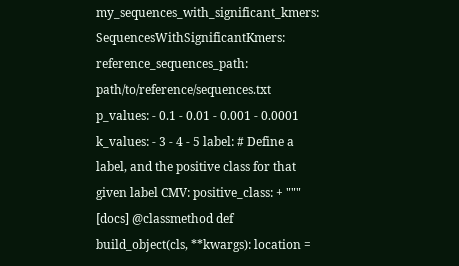my_sequences_with_significant_kmers: SequencesWithSignificantKmers: reference_sequences_path: path/to/reference/sequences.txt p_values: - 0.1 - 0.01 - 0.001 - 0.0001 k_values: - 3 - 4 - 5 label: # Define a label, and the positive class for that given label CMV: positive_class: + """
[docs] @classmethod def build_object(cls, **kwargs): location =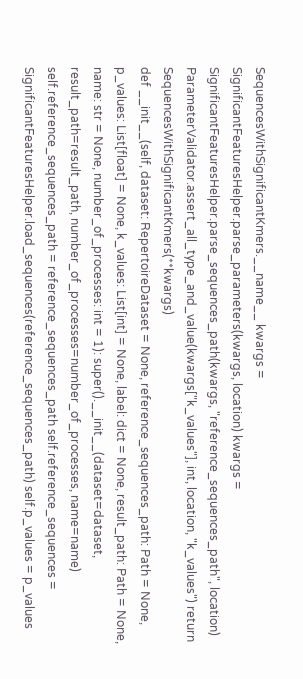SequencesWithSignificantKmers.__name__ kwargs = SignificantFeaturesHelper.parse_parameters(kwargs, location) kwargs = SignificantFeaturesHelper.parse_sequences_path(kwargs, "reference_sequences_path", location) ParameterValidator.assert_all_type_and_value(kwargs["k_values"], int, location, "k_values") return SequencesWithSignificantKmers(**kwargs)
def __init__(self, dataset: RepertoireDataset = None, reference_sequences_path: Path = None, p_values: List[float] = None, k_values: List[int] = None, label: dict = None, result_path: Path = None, name: str = None, number_of_processes: int = 1): super().__init__(dataset=dataset, result_path=result_path, number_of_processes=number_of_processes, name=name) self.reference_sequences_path = reference_sequences_path self.reference_sequences = SignificantFeaturesHelper.load_sequences(reference_sequences_path) self.p_values = p_values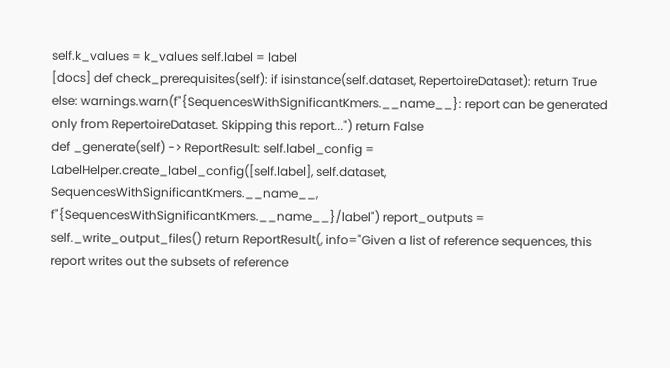self.k_values = k_values self.label = label
[docs] def check_prerequisites(self): if isinstance(self.dataset, RepertoireDataset): return True else: warnings.warn(f"{SequencesWithSignificantKmers.__name__}: report can be generated only from RepertoireDataset. Skipping this report...") return False
def _generate(self) -> ReportResult: self.label_config = LabelHelper.create_label_config([self.label], self.dataset, SequencesWithSignificantKmers.__name__, f"{SequencesWithSignificantKmers.__name__}/label") report_outputs = self._write_output_files() return ReportResult(, info="Given a list of reference sequences, this report writes out the subsets of reference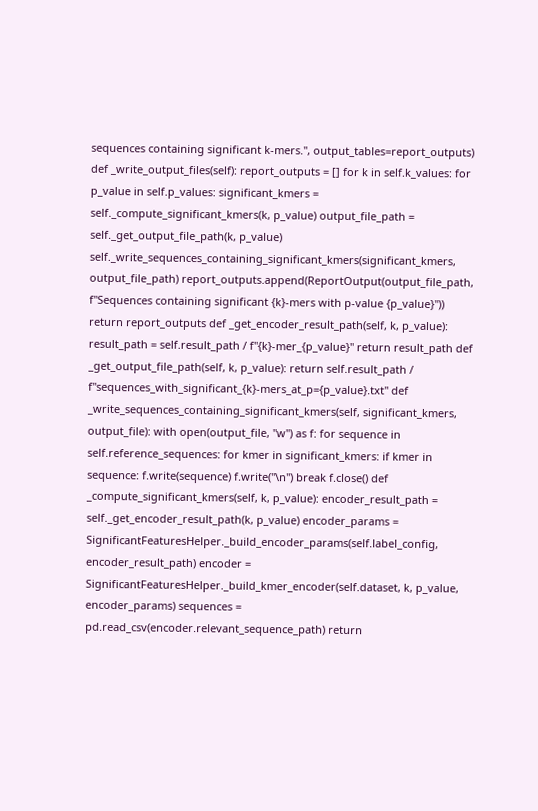sequences containing significant k-mers.", output_tables=report_outputs) def _write_output_files(self): report_outputs = [] for k in self.k_values: for p_value in self.p_values: significant_kmers = self._compute_significant_kmers(k, p_value) output_file_path = self._get_output_file_path(k, p_value) self._write_sequences_containing_significant_kmers(significant_kmers, output_file_path) report_outputs.append(ReportOutput(output_file_path, f"Sequences containing significant {k}-mers with p-value {p_value}")) return report_outputs def _get_encoder_result_path(self, k, p_value): result_path = self.result_path / f"{k}-mer_{p_value}" return result_path def _get_output_file_path(self, k, p_value): return self.result_path / f"sequences_with_significant_{k}-mers_at_p={p_value}.txt" def _write_sequences_containing_significant_kmers(self, significant_kmers, output_file): with open(output_file, "w") as f: for sequence in self.reference_sequences: for kmer in significant_kmers: if kmer in sequence: f.write(sequence) f.write("\n") break f.close() def _compute_significant_kmers(self, k, p_value): encoder_result_path = self._get_encoder_result_path(k, p_value) encoder_params = SignificantFeaturesHelper._build_encoder_params(self.label_config, encoder_result_path) encoder = SignificantFeaturesHelper._build_kmer_encoder(self.dataset, k, p_value, encoder_params) sequences = pd.read_csv(encoder.relevant_sequence_path) return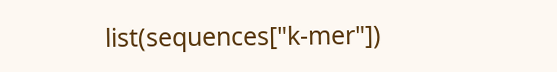list(sequences["k-mer"])